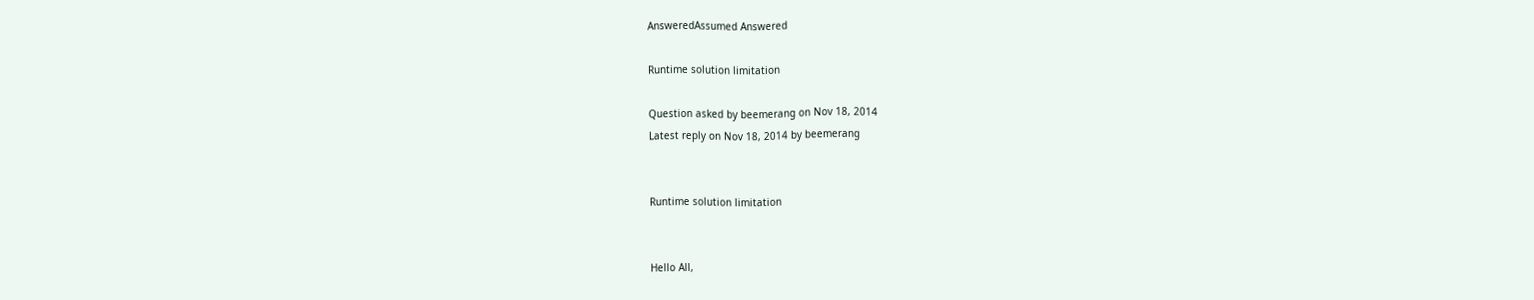AnsweredAssumed Answered

Runtime solution limitation

Question asked by beemerang on Nov 18, 2014
Latest reply on Nov 18, 2014 by beemerang


Runtime solution limitation


Hello All,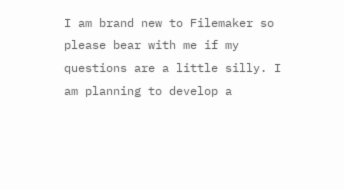I am brand new to Filemaker so please bear with me if my questions are a little silly. I am planning to develop a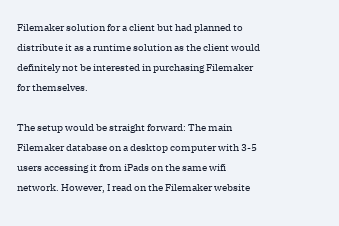Filemaker solution for a client but had planned to distribute it as a runtime solution as the client would definitely not be interested in purchasing Filemaker for themselves.

The setup would be straight forward: The main Filemaker database on a desktop computer with 3-5 users accessing it from iPads on the same wifi network. However, I read on the Filemaker website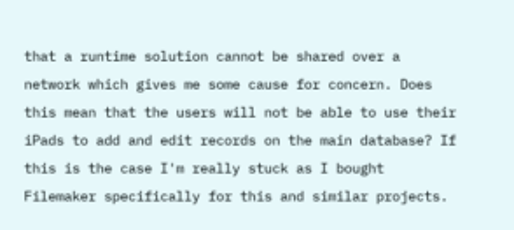that a runtime solution cannot be shared over a network which gives me some cause for concern. Does this mean that the users will not be able to use their iPads to add and edit records on the main database? If this is the case I'm really stuck as I bought Filemaker specifically for this and similar projects.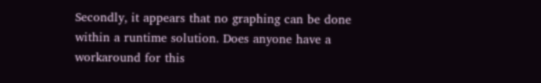Secondly, it appears that no graphing can be done within a runtime solution. Does anyone have a workaround for this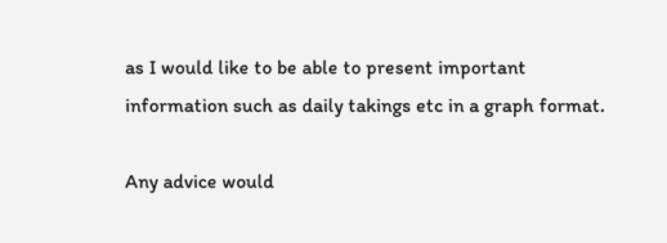as I would like to be able to present important information such as daily takings etc in a graph format.

Any advice would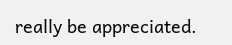really be appreciated.